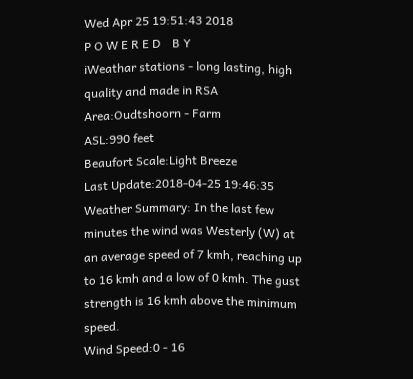Wed Apr 25 19:51:43 2018
P O W E R E D    B Y
iWeathar stations - long lasting, high quality and made in RSA
Area:Oudtshoorn - Farm
ASL:990 feet
Beaufort Scale:Light Breeze
Last Update:2018-04-25 19:46:35
Weather Summary: In the last few minutes the wind was Westerly (W) at an average speed of 7 kmh, reaching up to 16 kmh and a low of 0 kmh. The gust strength is 16 kmh above the minimum speed.
Wind Speed:0 - 16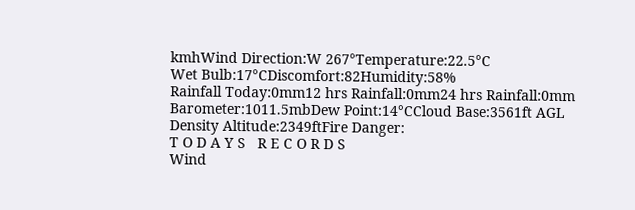kmhWind Direction:W 267°Temperature:22.5°C
Wet Bulb:17°CDiscomfort:82Humidity:58%
Rainfall Today:0mm12 hrs Rainfall:0mm24 hrs Rainfall:0mm
Barometer:1011.5mbDew Point:14°CCloud Base:3561ft AGL
Density Altitude:2349ftFire Danger:
T O D A Y S   R E C O R D S
Wind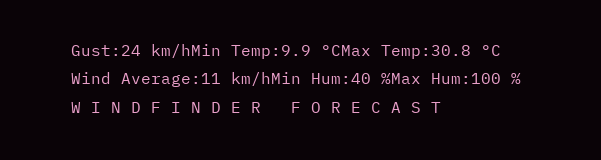Gust:24 km/hMin Temp:9.9 °CMax Temp:30.8 °C
Wind Average:11 km/hMin Hum:40 %Max Hum:100 %
W I N D F I N D E R   F O R E C A S T